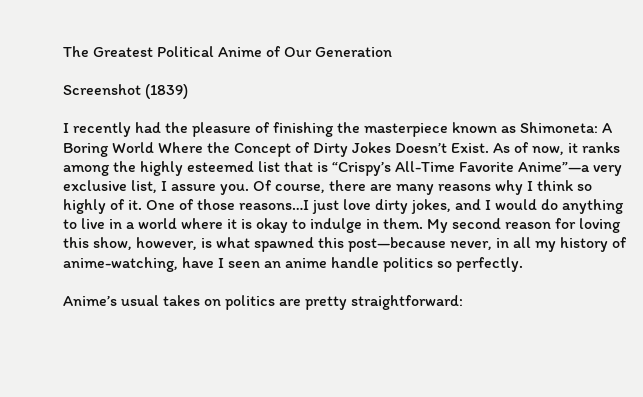The Greatest Political Anime of Our Generation

Screenshot (1839)

I recently had the pleasure of finishing the masterpiece known as Shimoneta: A Boring World Where the Concept of Dirty Jokes Doesn’t Exist. As of now, it ranks among the highly esteemed list that is “Crispy’s All-Time Favorite Anime”—a very exclusive list, I assure you. Of course, there are many reasons why I think so highly of it. One of those reasons…I just love dirty jokes, and I would do anything to live in a world where it is okay to indulge in them. My second reason for loving this show, however, is what spawned this post—because never, in all my history of anime-watching, have I seen an anime handle politics so perfectly.

Anime’s usual takes on politics are pretty straightforward: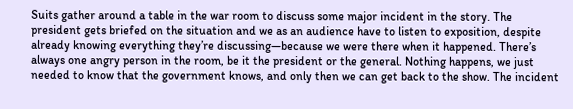Suits gather around a table in the war room to discuss some major incident in the story. The president gets briefed on the situation and we as an audience have to listen to exposition, despite already knowing everything they’re discussing—because we were there when it happened. There’s always one angry person in the room, be it the president or the general. Nothing happens, we just needed to know that the government knows, and only then we can get back to the show. The incident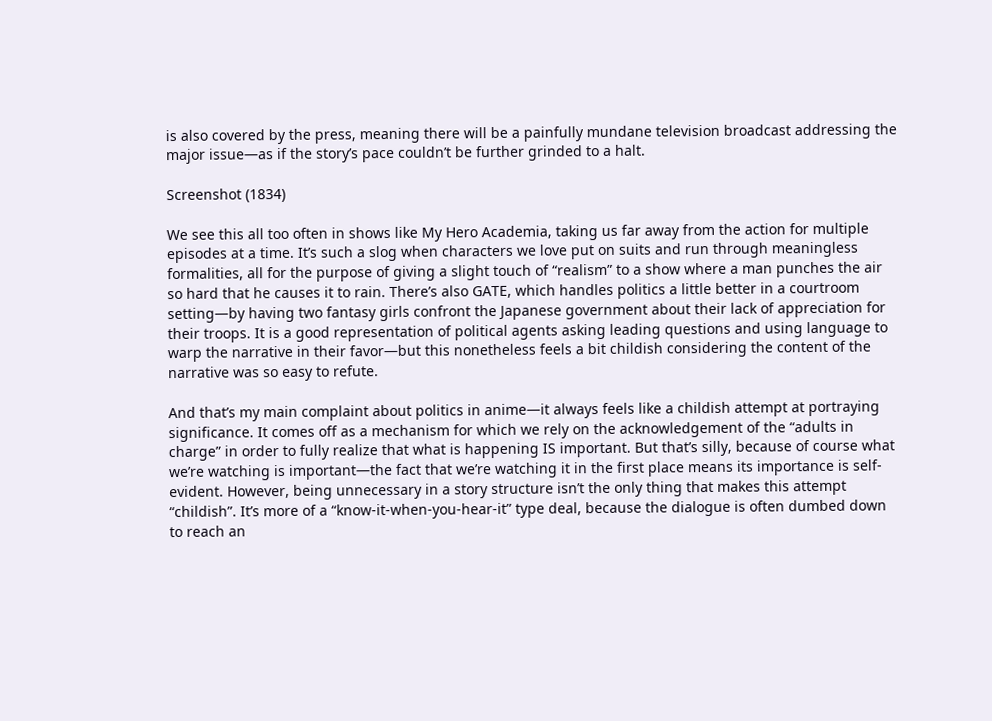is also covered by the press, meaning there will be a painfully mundane television broadcast addressing the major issue—as if the story’s pace couldn’t be further grinded to a halt.

Screenshot (1834)

We see this all too often in shows like My Hero Academia, taking us far away from the action for multiple episodes at a time. It’s such a slog when characters we love put on suits and run through meaningless formalities, all for the purpose of giving a slight touch of “realism” to a show where a man punches the air so hard that he causes it to rain. There’s also GATE, which handles politics a little better in a courtroom setting—by having two fantasy girls confront the Japanese government about their lack of appreciation for their troops. It is a good representation of political agents asking leading questions and using language to warp the narrative in their favor—but this nonetheless feels a bit childish considering the content of the narrative was so easy to refute.

And that’s my main complaint about politics in anime—it always feels like a childish attempt at portraying significance. It comes off as a mechanism for which we rely on the acknowledgement of the “adults in charge” in order to fully realize that what is happening IS important. But that’s silly, because of course what we’re watching is important—the fact that we’re watching it in the first place means its importance is self-evident. However, being unnecessary in a story structure isn’t the only thing that makes this attempt “childish”. It’s more of a “know-it-when-you-hear-it” type deal, because the dialogue is often dumbed down to reach an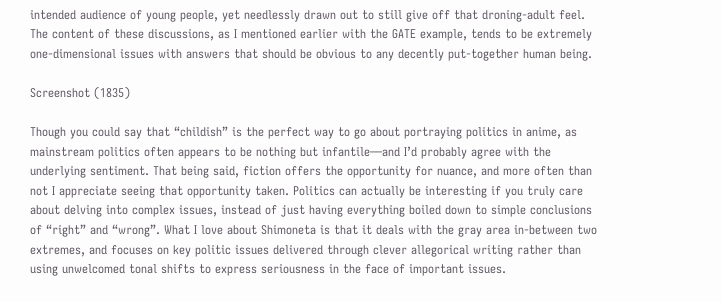intended audience of young people, yet needlessly drawn out to still give off that droning-adult feel. The content of these discussions, as I mentioned earlier with the GATE example, tends to be extremely one-dimensional issues with answers that should be obvious to any decently put-together human being.

Screenshot (1835)

Though you could say that “childish” is the perfect way to go about portraying politics in anime, as mainstream politics often appears to be nothing but infantile—and I’d probably agree with the underlying sentiment. That being said, fiction offers the opportunity for nuance, and more often than not I appreciate seeing that opportunity taken. Politics can actually be interesting if you truly care about delving into complex issues, instead of just having everything boiled down to simple conclusions of “right” and “wrong”. What I love about Shimoneta is that it deals with the gray area in-between two extremes, and focuses on key politic issues delivered through clever allegorical writing rather than using unwelcomed tonal shifts to express seriousness in the face of important issues.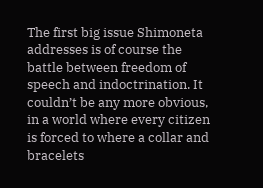The first big issue Shimoneta addresses is of course the battle between freedom of speech and indoctrination. It couldn’t be any more obvious, in a world where every citizen is forced to where a collar and bracelets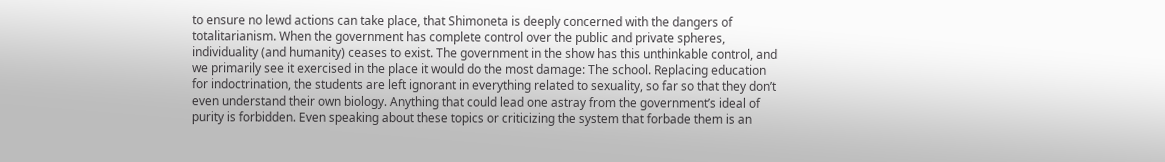to ensure no lewd actions can take place, that Shimoneta is deeply concerned with the dangers of totalitarianism. When the government has complete control over the public and private spheres, individuality (and humanity) ceases to exist. The government in the show has this unthinkable control, and we primarily see it exercised in the place it would do the most damage: The school. Replacing education for indoctrination, the students are left ignorant in everything related to sexuality, so far so that they don’t even understand their own biology. Anything that could lead one astray from the government’s ideal of purity is forbidden. Even speaking about these topics or criticizing the system that forbade them is an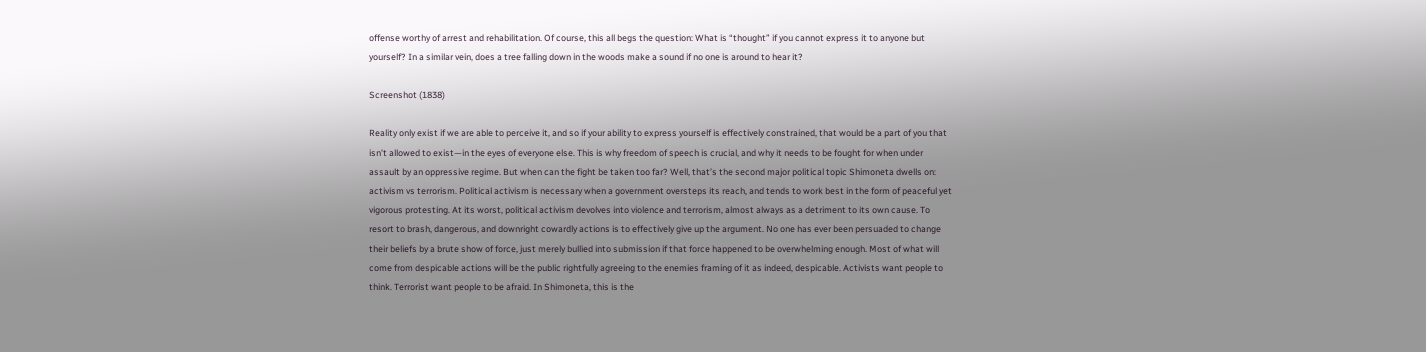offense worthy of arrest and rehabilitation. Of course, this all begs the question: What is “thought” if you cannot express it to anyone but yourself? In a similar vein, does a tree falling down in the woods make a sound if no one is around to hear it?

Screenshot (1838)

Reality only exist if we are able to perceive it, and so if your ability to express yourself is effectively constrained, that would be a part of you that isn’t allowed to exist—in the eyes of everyone else. This is why freedom of speech is crucial, and why it needs to be fought for when under assault by an oppressive regime. But when can the fight be taken too far? Well, that’s the second major political topic Shimoneta dwells on: activism vs terrorism. Political activism is necessary when a government oversteps its reach, and tends to work best in the form of peaceful yet vigorous protesting. At its worst, political activism devolves into violence and terrorism, almost always as a detriment to its own cause. To resort to brash, dangerous, and downright cowardly actions is to effectively give up the argument. No one has ever been persuaded to change their beliefs by a brute show of force, just merely bullied into submission if that force happened to be overwhelming enough. Most of what will come from despicable actions will be the public rightfully agreeing to the enemies framing of it as indeed, despicable. Activists want people to think. Terrorist want people to be afraid. In Shimoneta, this is the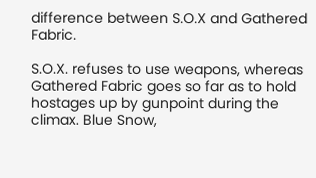difference between S.O.X and Gathered Fabric.

S.O.X. refuses to use weapons, whereas Gathered Fabric goes so far as to hold hostages up by gunpoint during the climax. Blue Snow,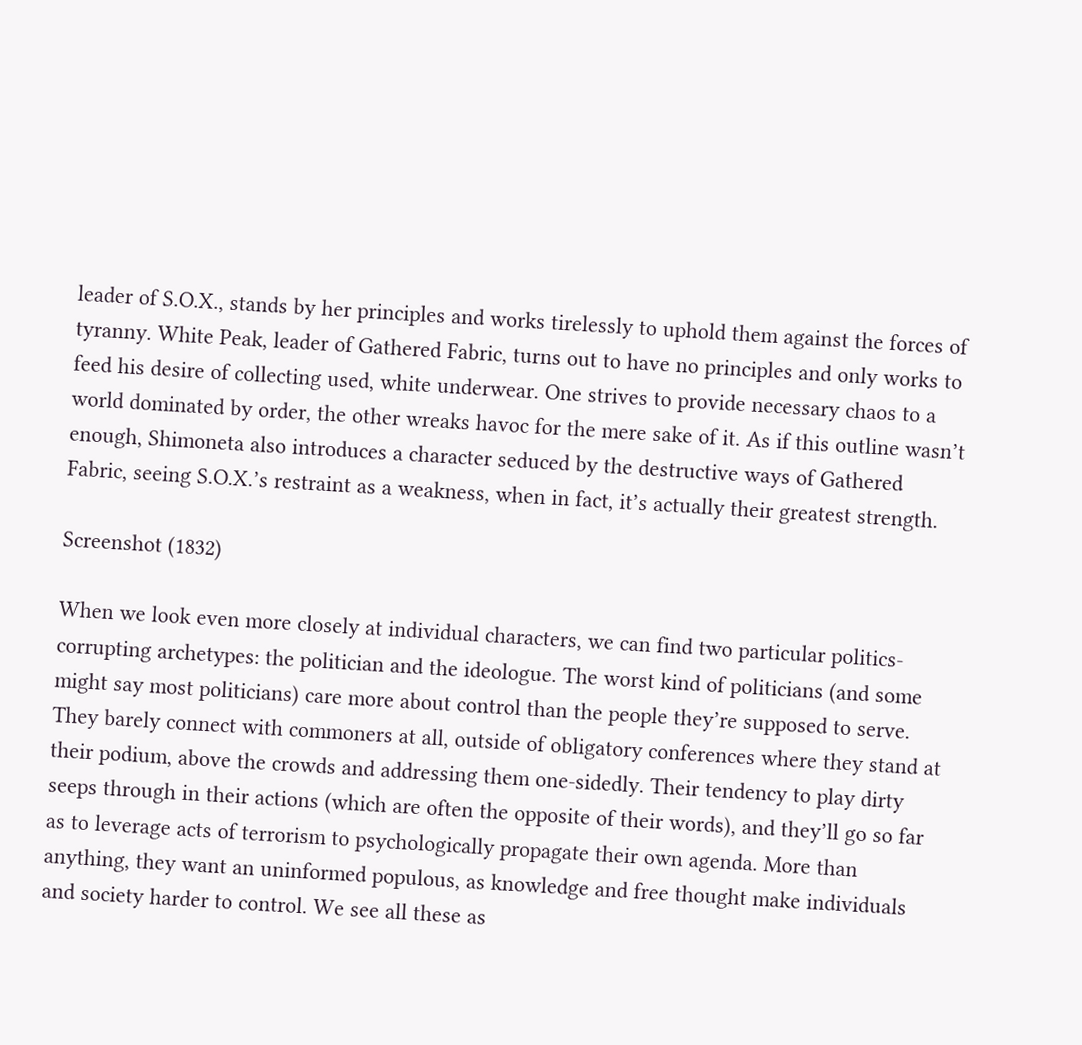leader of S.O.X., stands by her principles and works tirelessly to uphold them against the forces of tyranny. White Peak, leader of Gathered Fabric, turns out to have no principles and only works to feed his desire of collecting used, white underwear. One strives to provide necessary chaos to a world dominated by order, the other wreaks havoc for the mere sake of it. As if this outline wasn’t enough, Shimoneta also introduces a character seduced by the destructive ways of Gathered Fabric, seeing S.O.X.’s restraint as a weakness, when in fact, it’s actually their greatest strength.

Screenshot (1832)

When we look even more closely at individual characters, we can find two particular politics-corrupting archetypes: the politician and the ideologue. The worst kind of politicians (and some might say most politicians) care more about control than the people they’re supposed to serve. They barely connect with commoners at all, outside of obligatory conferences where they stand at their podium, above the crowds and addressing them one-sidedly. Their tendency to play dirty seeps through in their actions (which are often the opposite of their words), and they’ll go so far as to leverage acts of terrorism to psychologically propagate their own agenda. More than anything, they want an uninformed populous, as knowledge and free thought make individuals and society harder to control. We see all these as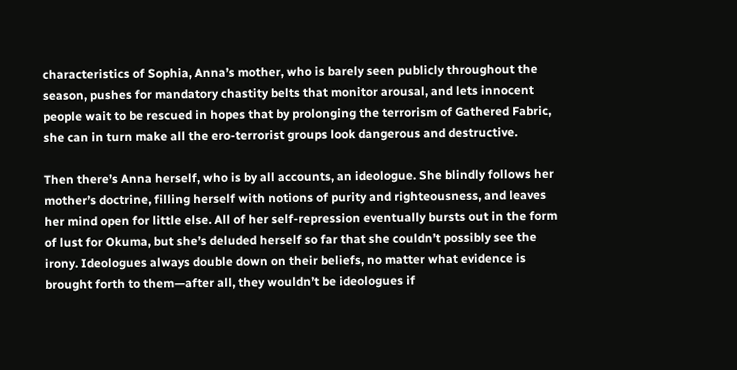characteristics of Sophia, Anna’s mother, who is barely seen publicly throughout the season, pushes for mandatory chastity belts that monitor arousal, and lets innocent people wait to be rescued in hopes that by prolonging the terrorism of Gathered Fabric, she can in turn make all the ero-terrorist groups look dangerous and destructive.

Then there’s Anna herself, who is by all accounts, an ideologue. She blindly follows her mother’s doctrine, filling herself with notions of purity and righteousness, and leaves her mind open for little else. All of her self-repression eventually bursts out in the form of lust for Okuma, but she’s deluded herself so far that she couldn’t possibly see the irony. Ideologues always double down on their beliefs, no matter what evidence is brought forth to them—after all, they wouldn’t be ideologues if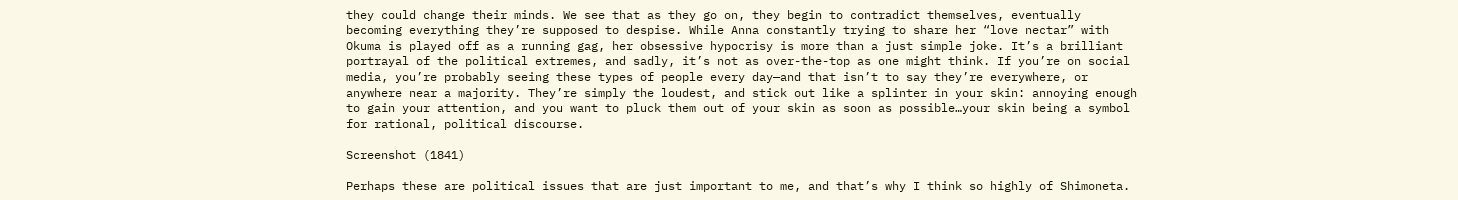they could change their minds. We see that as they go on, they begin to contradict themselves, eventually becoming everything they’re supposed to despise. While Anna constantly trying to share her “love nectar” with Okuma is played off as a running gag, her obsessive hypocrisy is more than a just simple joke. It’s a brilliant portrayal of the political extremes, and sadly, it’s not as over-the-top as one might think. If you’re on social media, you’re probably seeing these types of people every day—and that isn’t to say they’re everywhere, or anywhere near a majority. They’re simply the loudest, and stick out like a splinter in your skin: annoying enough to gain your attention, and you want to pluck them out of your skin as soon as possible…your skin being a symbol for rational, political discourse.

Screenshot (1841)

Perhaps these are political issues that are just important to me, and that’s why I think so highly of Shimoneta.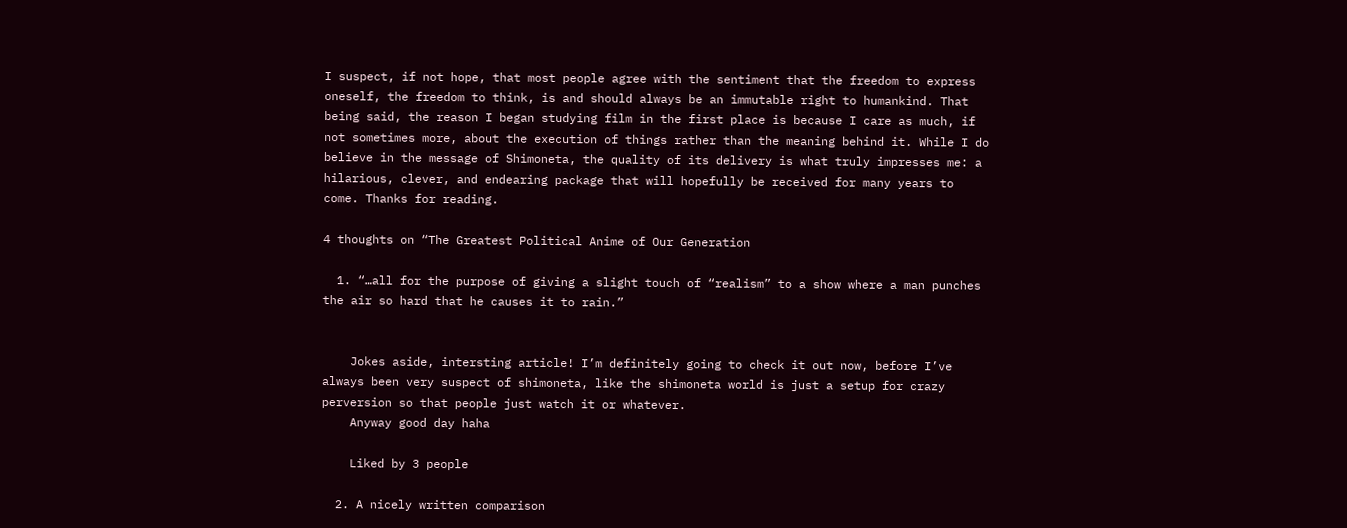I suspect, if not hope, that most people agree with the sentiment that the freedom to express oneself, the freedom to think, is and should always be an immutable right to humankind. That being said, the reason I began studying film in the first place is because I care as much, if not sometimes more, about the execution of things rather than the meaning behind it. While I do believe in the message of Shimoneta, the quality of its delivery is what truly impresses me: a hilarious, clever, and endearing package that will hopefully be received for many years to come. Thanks for reading.

4 thoughts on “The Greatest Political Anime of Our Generation

  1. “…all for the purpose of giving a slight touch of “realism” to a show where a man punches the air so hard that he causes it to rain.”


    Jokes aside, intersting article! I’m definitely going to check it out now, before I’ve always been very suspect of shimoneta, like the shimoneta world is just a setup for crazy perversion so that people just watch it or whatever.
    Anyway good day haha

    Liked by 3 people

  2. A nicely written comparison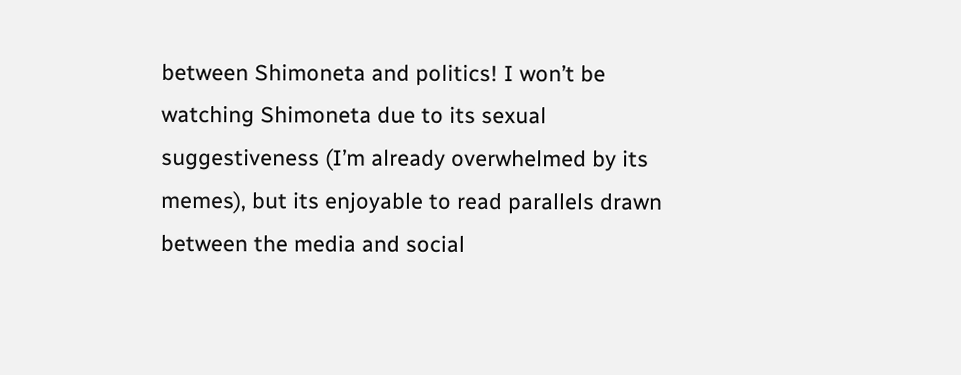between Shimoneta and politics! I won’t be watching Shimoneta due to its sexual suggestiveness (I’m already overwhelmed by its memes), but its enjoyable to read parallels drawn between the media and social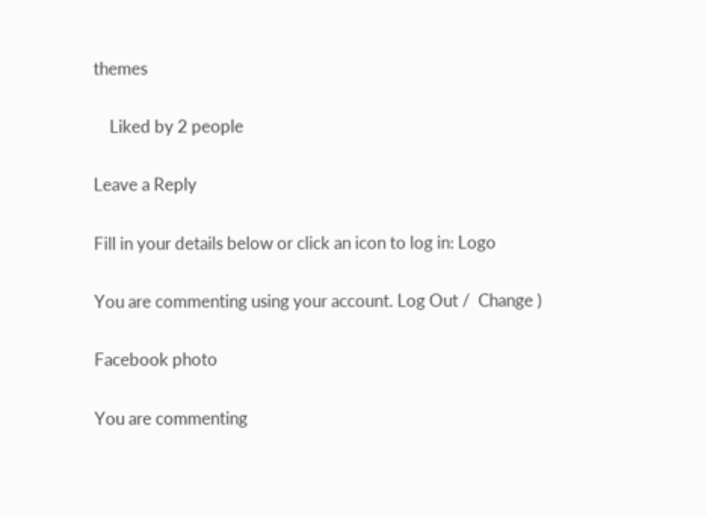themes

    Liked by 2 people

Leave a Reply

Fill in your details below or click an icon to log in: Logo

You are commenting using your account. Log Out /  Change )

Facebook photo

You are commenting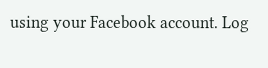using your Facebook account. Log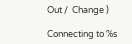Out /  Change )

Connecting to %s